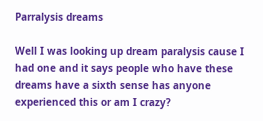Parralysis dreams

Well I was looking up dream paralysis cause I had one and it says people who have these dreams have a sixth sense has anyone experienced this or am I crazy?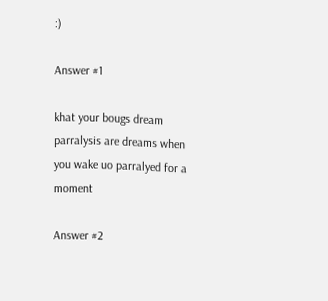:)

Answer #1

khat your bougs dream parralysis are dreams when you wake uo parralyed for a moment

Answer #2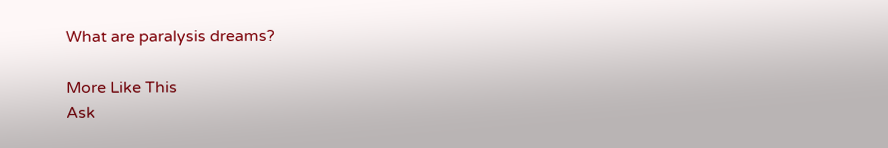What are paralysis dreams?

More Like This
Ask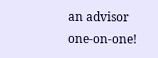an advisor one-on-one!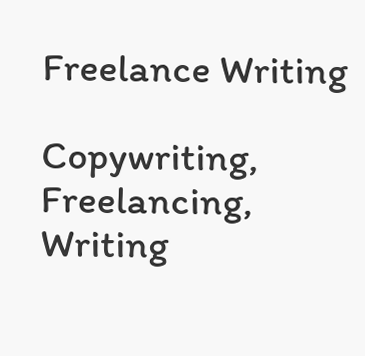Freelance Writing

Copywriting, Freelancing, Writing